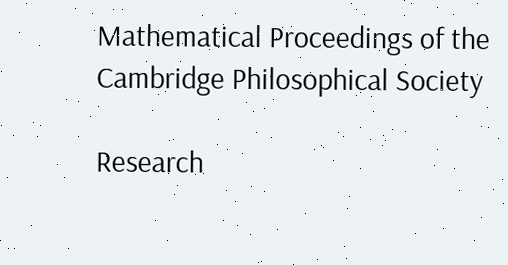Mathematical Proceedings of the Cambridge Philosophical Society

Research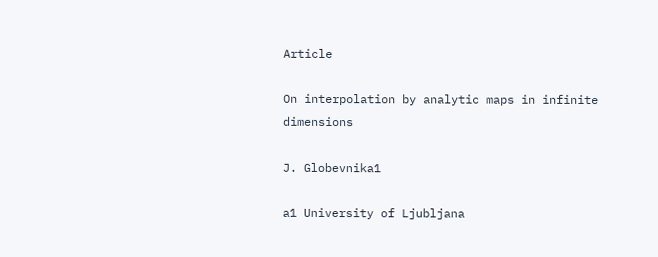Article

On interpolation by analytic maps in infinite dimensions

J. Globevnika1

a1 University of Ljubljana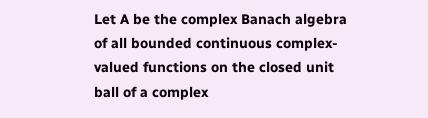Let A be the complex Banach algebra of all bounded continuous complex-valued functions on the closed unit ball of a complex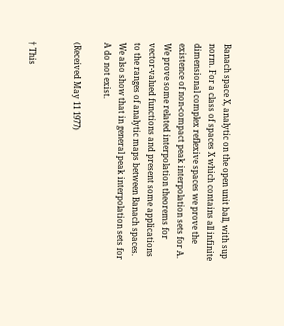Banach space X, analytic on the open unit ball, with sup norm. For a class of spaces X which contains all infinite dimensional complex reflexive spaces we prove the existence of non-compact peak interpolation sets for A. We prove some related interpolation theorems for vector-valued functions and present some applications to the ranges of analytic maps between Banach spaces. We also show that in general peak interpolation sets for A do not exist.

(Received May 11 1977)


† This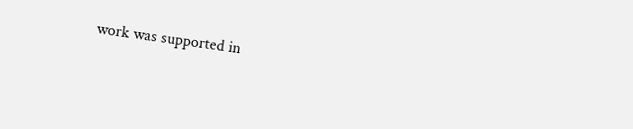work was supported in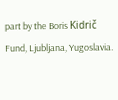part by the Boris Kidrič Fund, Ljubljana, Yugoslavia.